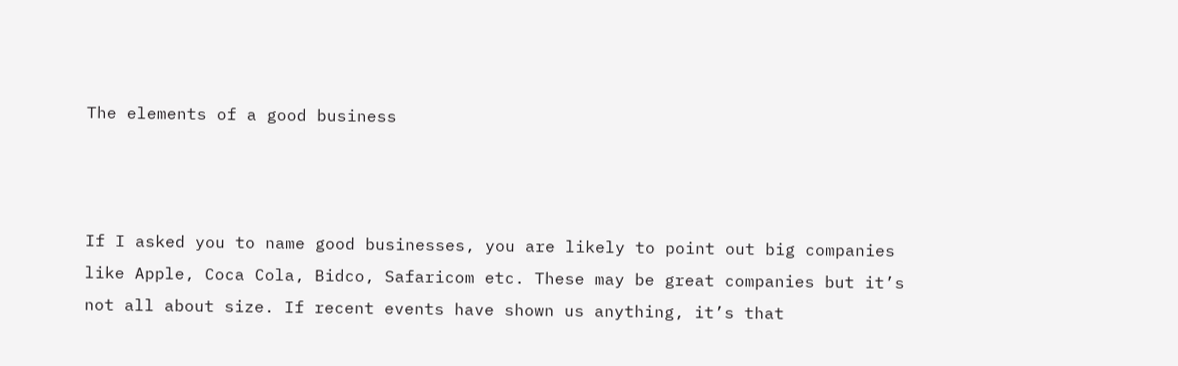The elements of a good business



If I asked you to name good businesses, you are likely to point out big companies like Apple, Coca Cola, Bidco, Safaricom etc. These may be great companies but it’s not all about size. If recent events have shown us anything, it’s that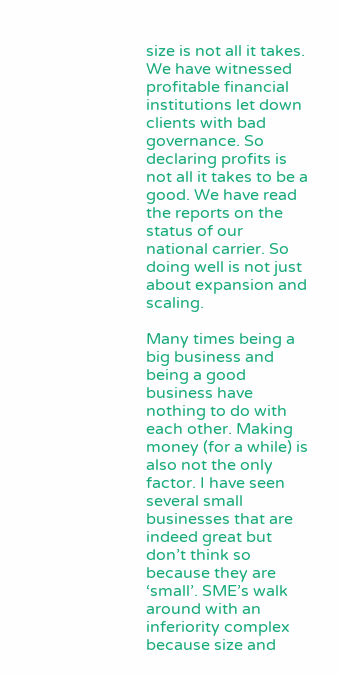size is not all it takes. We have witnessed profitable financial institutions let down clients with bad governance. So declaring profits is not all it takes to be a good. We have read the reports on the status of our national carrier. So doing well is not just about expansion and scaling.

Many times being a big business and being a good business have nothing to do with each other. Making money (for a while) is also not the only factor. I have seen several small businesses that are indeed great but don’t think so because they are ‘small’. SME’s walk around with an inferiority complex because size and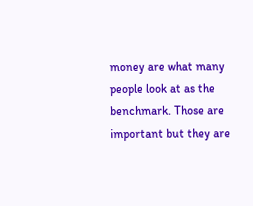money are what many people look at as the benchmark. Those are important but they are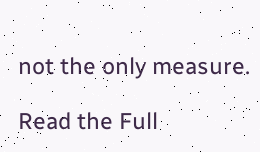not the only measure.

Read the Full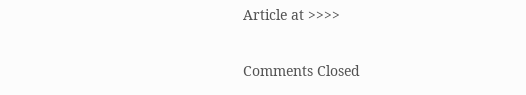Article at >>>>

Comments Closed